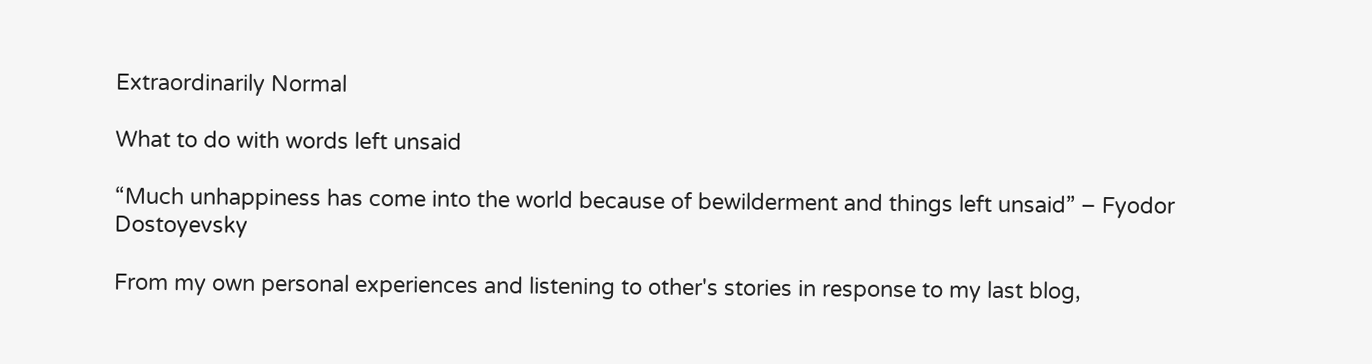Extraordinarily Normal

What to do with words left unsaid

“Much unhappiness has come into the world because of bewilderment and things left unsaid” – Fyodor Dostoyevsky

From my own personal experiences and listening to other's stories in response to my last blog,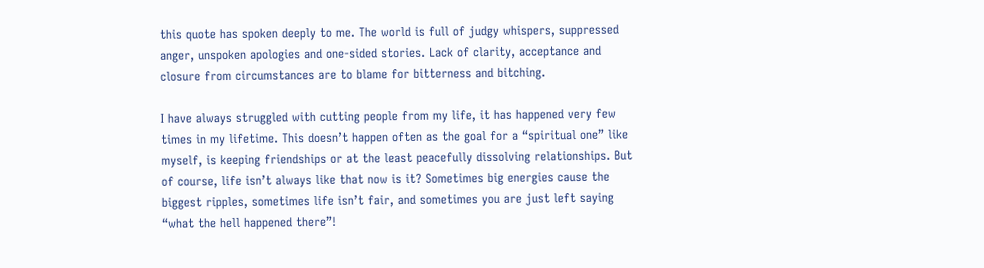this quote has spoken deeply to me. The world is full of judgy whispers, suppressed anger, unspoken apologies and one-sided stories. Lack of clarity, acceptance and closure from circumstances are to blame for bitterness and bitching.

I have always struggled with cutting people from my life, it has happened very few times in my lifetime. This doesn’t happen often as the goal for a “spiritual one” like myself, is keeping friendships or at the least peacefully dissolving relationships. But of course, life isn’t always like that now is it? Sometimes big energies cause the biggest ripples, sometimes life isn’t fair, and sometimes you are just left saying “what the hell happened there”!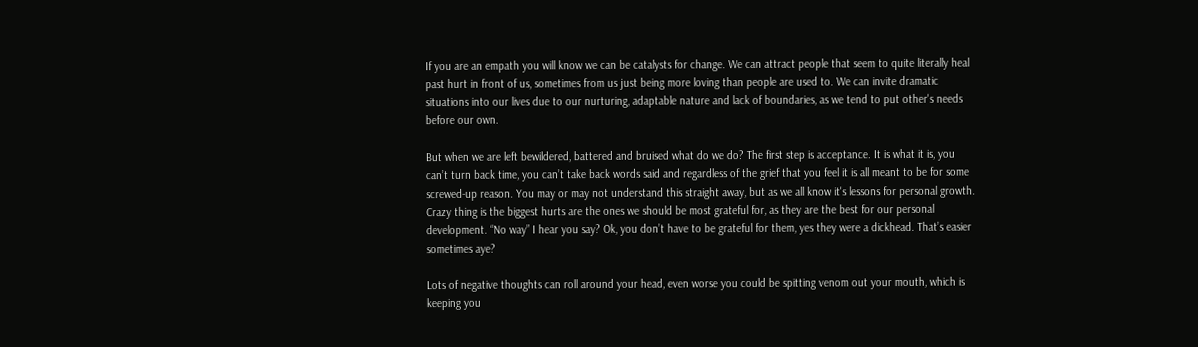If you are an empath you will know we can be catalysts for change. We can attract people that seem to quite literally heal past hurt in front of us, sometimes from us just being more loving than people are used to. We can invite dramatic situations into our lives due to our nurturing, adaptable nature and lack of boundaries, as we tend to put other's needs before our own.

But when we are left bewildered, battered and bruised what do we do? The first step is acceptance. It is what it is, you can’t turn back time, you can’t take back words said and regardless of the grief that you feel it is all meant to be for some screwed-up reason. You may or may not understand this straight away, but as we all know it's lessons for personal growth. Crazy thing is the biggest hurts are the ones we should be most grateful for, as they are the best for our personal development. “No way” I hear you say? Ok, you don’t have to be grateful for them, yes they were a dickhead. That’s easier sometimes aye?

Lots of negative thoughts can roll around your head, even worse you could be spitting venom out your mouth, which is keeping you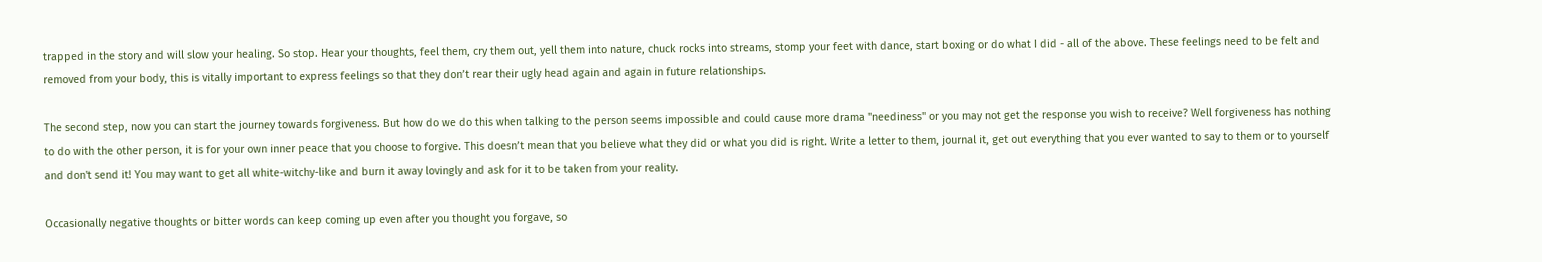trapped in the story and will slow your healing. So stop. Hear your thoughts, feel them, cry them out, yell them into nature, chuck rocks into streams, stomp your feet with dance, start boxing or do what I did - all of the above. These feelings need to be felt and removed from your body, this is vitally important to express feelings so that they don’t rear their ugly head again and again in future relationships.

The second step, now you can start the journey towards forgiveness. But how do we do this when talking to the person seems impossible and could cause more drama "neediness" or you may not get the response you wish to receive? Well forgiveness has nothing to do with the other person, it is for your own inner peace that you choose to forgive. This doesn’t mean that you believe what they did or what you did is right. Write a letter to them, journal it, get out everything that you ever wanted to say to them or to yourself and don't send it! You may want to get all white-witchy-like and burn it away lovingly and ask for it to be taken from your reality.

Occasionally negative thoughts or bitter words can keep coming up even after you thought you forgave, so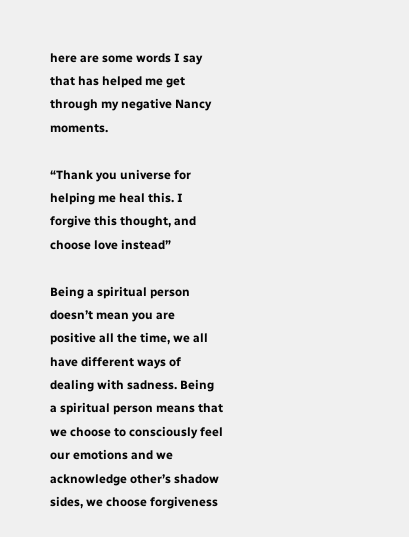here are some words I say that has helped me get through my negative Nancy moments.

“Thank you universe for helping me heal this. I forgive this thought, and choose love instead”

Being a spiritual person doesn’t mean you are positive all the time, we all have different ways of dealing with sadness. Being a spiritual person means that we choose to consciously feel our emotions and we acknowledge other’s shadow sides, we choose forgiveness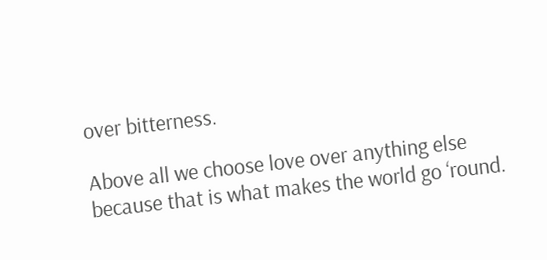over bitterness.

Above all we choose love over anything else because that is what makes the world go ‘round.